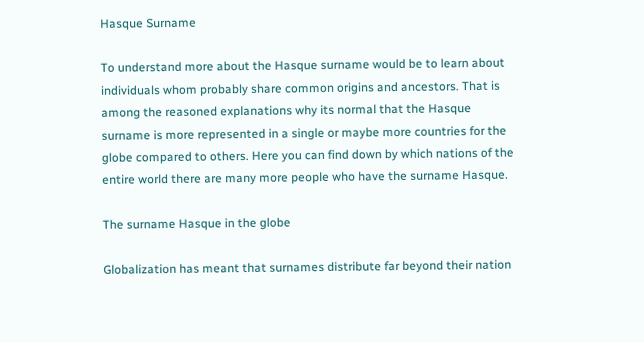Hasque Surname

To understand more about the Hasque surname would be to learn about individuals whom probably share common origins and ancestors. That is among the reasoned explanations why its normal that the Hasque surname is more represented in a single or maybe more countries for the globe compared to others. Here you can find down by which nations of the entire world there are many more people who have the surname Hasque.

The surname Hasque in the globe

Globalization has meant that surnames distribute far beyond their nation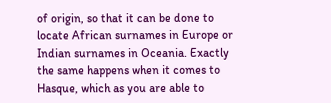of origin, so that it can be done to locate African surnames in Europe or Indian surnames in Oceania. Exactly the same happens when it comes to Hasque, which as you are able to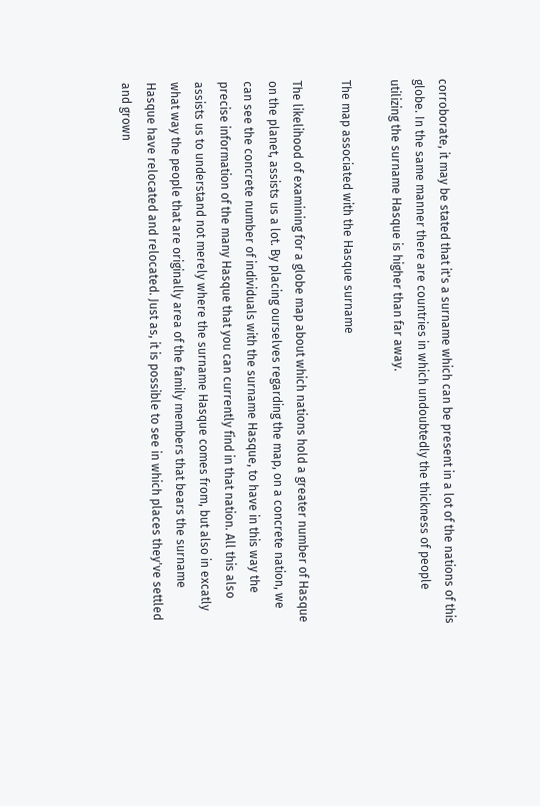corroborate, it may be stated that it's a surname which can be present in a lot of the nations of this globe. In the same manner there are countries in which undoubtedly the thickness of people utilizing the surname Hasque is higher than far away.

The map associated with the Hasque surname

The likelihood of examining for a globe map about which nations hold a greater number of Hasque on the planet, assists us a lot. By placing ourselves regarding the map, on a concrete nation, we can see the concrete number of individuals with the surname Hasque, to have in this way the precise information of the many Hasque that you can currently find in that nation. All this also assists us to understand not merely where the surname Hasque comes from, but also in excatly what way the people that are originally area of the family members that bears the surname Hasque have relocated and relocated. Just as, it is possible to see in which places they've settled and grown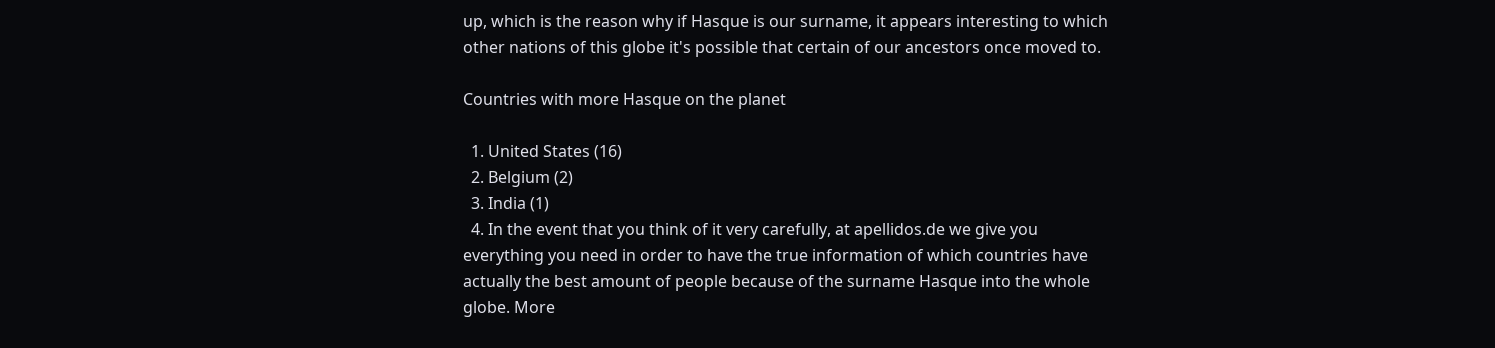up, which is the reason why if Hasque is our surname, it appears interesting to which other nations of this globe it's possible that certain of our ancestors once moved to.

Countries with more Hasque on the planet

  1. United States (16)
  2. Belgium (2)
  3. India (1)
  4. In the event that you think of it very carefully, at apellidos.de we give you everything you need in order to have the true information of which countries have actually the best amount of people because of the surname Hasque into the whole globe. More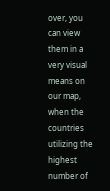over, you can view them in a very visual means on our map, when the countries utilizing the highest number of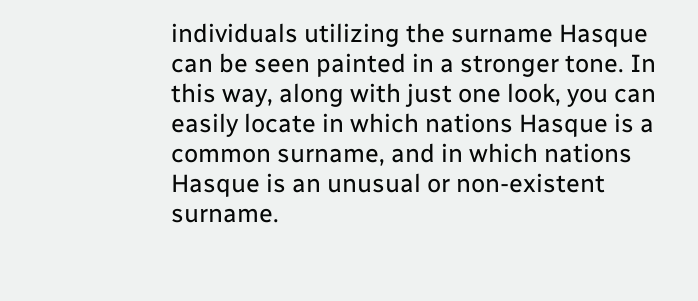individuals utilizing the surname Hasque can be seen painted in a stronger tone. In this way, along with just one look, you can easily locate in which nations Hasque is a common surname, and in which nations Hasque is an unusual or non-existent surname.